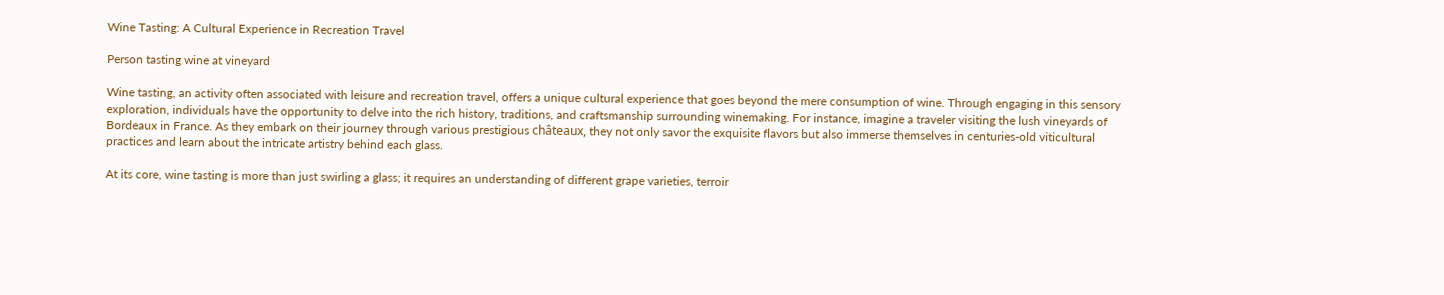Wine Tasting: A Cultural Experience in Recreation Travel

Person tasting wine at vineyard

Wine tasting, an activity often associated with leisure and recreation travel, offers a unique cultural experience that goes beyond the mere consumption of wine. Through engaging in this sensory exploration, individuals have the opportunity to delve into the rich history, traditions, and craftsmanship surrounding winemaking. For instance, imagine a traveler visiting the lush vineyards of Bordeaux in France. As they embark on their journey through various prestigious châteaux, they not only savor the exquisite flavors but also immerse themselves in centuries-old viticultural practices and learn about the intricate artistry behind each glass.

At its core, wine tasting is more than just swirling a glass; it requires an understanding of different grape varieties, terroir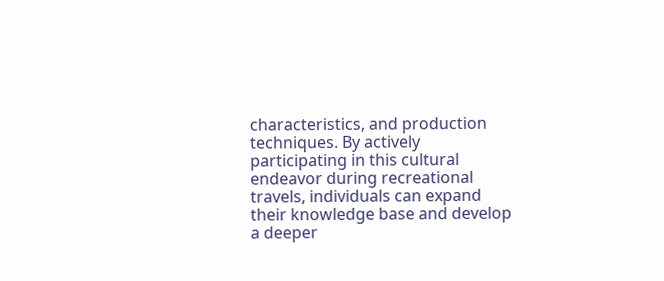characteristics, and production techniques. By actively participating in this cultural endeavor during recreational travels, individuals can expand their knowledge base and develop a deeper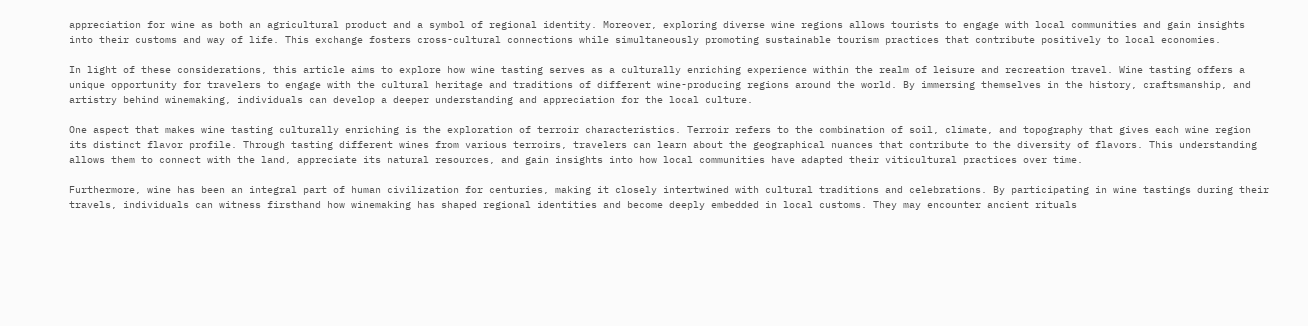appreciation for wine as both an agricultural product and a symbol of regional identity. Moreover, exploring diverse wine regions allows tourists to engage with local communities and gain insights into their customs and way of life. This exchange fosters cross-cultural connections while simultaneously promoting sustainable tourism practices that contribute positively to local economies.

In light of these considerations, this article aims to explore how wine tasting serves as a culturally enriching experience within the realm of leisure and recreation travel. Wine tasting offers a unique opportunity for travelers to engage with the cultural heritage and traditions of different wine-producing regions around the world. By immersing themselves in the history, craftsmanship, and artistry behind winemaking, individuals can develop a deeper understanding and appreciation for the local culture.

One aspect that makes wine tasting culturally enriching is the exploration of terroir characteristics. Terroir refers to the combination of soil, climate, and topography that gives each wine region its distinct flavor profile. Through tasting different wines from various terroirs, travelers can learn about the geographical nuances that contribute to the diversity of flavors. This understanding allows them to connect with the land, appreciate its natural resources, and gain insights into how local communities have adapted their viticultural practices over time.

Furthermore, wine has been an integral part of human civilization for centuries, making it closely intertwined with cultural traditions and celebrations. By participating in wine tastings during their travels, individuals can witness firsthand how winemaking has shaped regional identities and become deeply embedded in local customs. They may encounter ancient rituals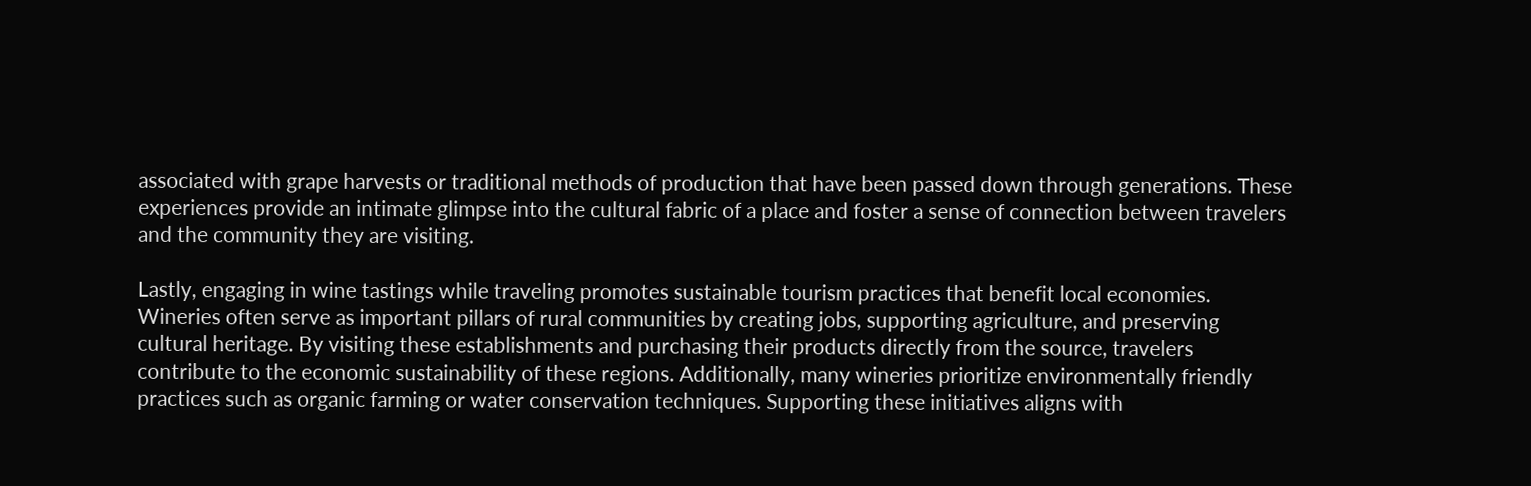associated with grape harvests or traditional methods of production that have been passed down through generations. These experiences provide an intimate glimpse into the cultural fabric of a place and foster a sense of connection between travelers and the community they are visiting.

Lastly, engaging in wine tastings while traveling promotes sustainable tourism practices that benefit local economies. Wineries often serve as important pillars of rural communities by creating jobs, supporting agriculture, and preserving cultural heritage. By visiting these establishments and purchasing their products directly from the source, travelers contribute to the economic sustainability of these regions. Additionally, many wineries prioritize environmentally friendly practices such as organic farming or water conservation techniques. Supporting these initiatives aligns with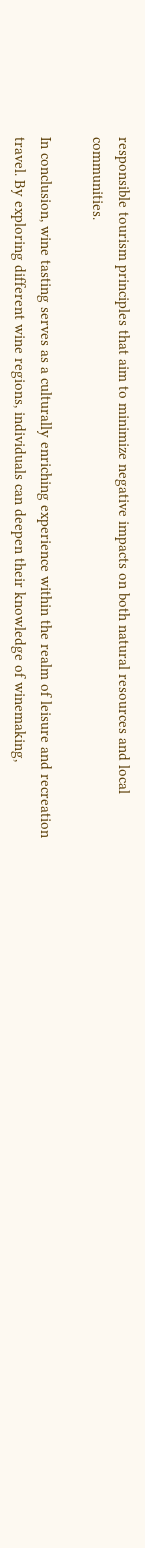responsible tourism principles that aim to minimize negative impacts on both natural resources and local communities.

In conclusion, wine tasting serves as a culturally enriching experience within the realm of leisure and recreation travel. By exploring different wine regions, individuals can deepen their knowledge of winemaking,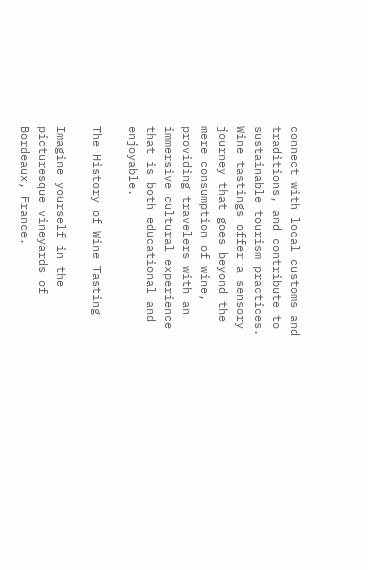connect with local customs and traditions, and contribute to sustainable tourism practices. Wine tastings offer a sensory journey that goes beyond the mere consumption of wine, providing travelers with an immersive cultural experience that is both educational and enjoyable.

The History of Wine Tasting

Imagine yourself in the picturesque vineyards of Bordeaux, France.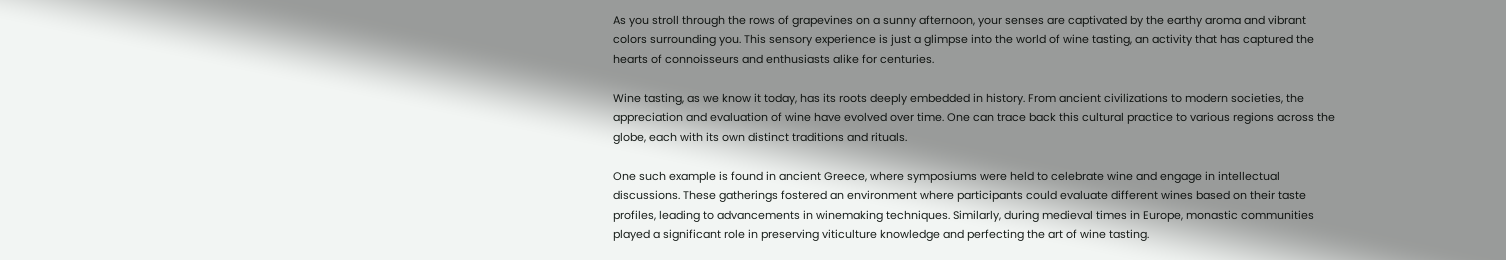As you stroll through the rows of grapevines on a sunny afternoon, your senses are captivated by the earthy aroma and vibrant colors surrounding you. This sensory experience is just a glimpse into the world of wine tasting, an activity that has captured the hearts of connoisseurs and enthusiasts alike for centuries.

Wine tasting, as we know it today, has its roots deeply embedded in history. From ancient civilizations to modern societies, the appreciation and evaluation of wine have evolved over time. One can trace back this cultural practice to various regions across the globe, each with its own distinct traditions and rituals.

One such example is found in ancient Greece, where symposiums were held to celebrate wine and engage in intellectual discussions. These gatherings fostered an environment where participants could evaluate different wines based on their taste profiles, leading to advancements in winemaking techniques. Similarly, during medieval times in Europe, monastic communities played a significant role in preserving viticulture knowledge and perfecting the art of wine tasting.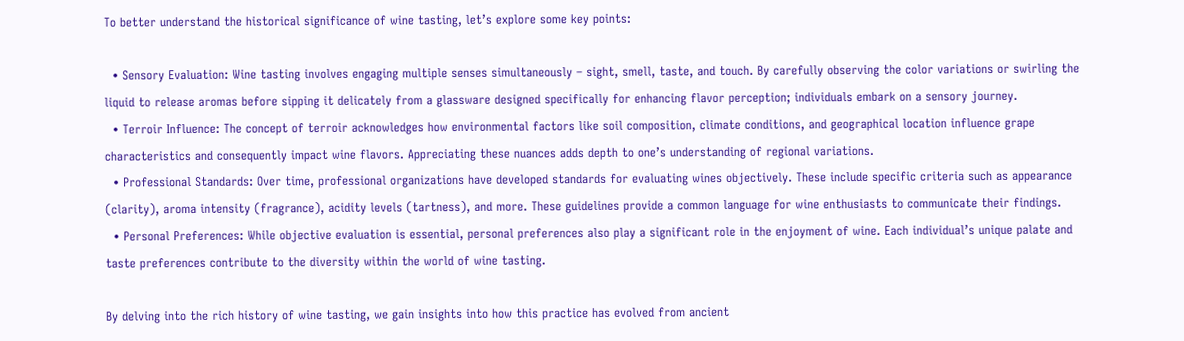To better understand the historical significance of wine tasting, let’s explore some key points:

  • Sensory Evaluation: Wine tasting involves engaging multiple senses simultaneously – sight, smell, taste, and touch. By carefully observing the color variations or swirling the liquid to release aromas before sipping it delicately from a glassware designed specifically for enhancing flavor perception; individuals embark on a sensory journey.
  • Terroir Influence: The concept of terroir acknowledges how environmental factors like soil composition, climate conditions, and geographical location influence grape characteristics and consequently impact wine flavors. Appreciating these nuances adds depth to one’s understanding of regional variations.
  • Professional Standards: Over time, professional organizations have developed standards for evaluating wines objectively. These include specific criteria such as appearance (clarity), aroma intensity (fragrance), acidity levels (tartness), and more. These guidelines provide a common language for wine enthusiasts to communicate their findings.
  • Personal Preferences: While objective evaluation is essential, personal preferences also play a significant role in the enjoyment of wine. Each individual’s unique palate and taste preferences contribute to the diversity within the world of wine tasting.

By delving into the rich history of wine tasting, we gain insights into how this practice has evolved from ancient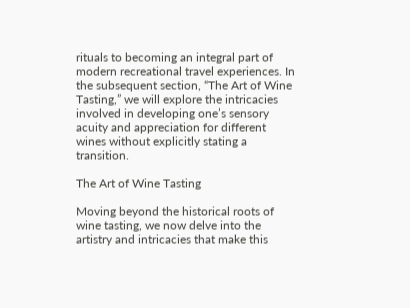rituals to becoming an integral part of modern recreational travel experiences. In the subsequent section, “The Art of Wine Tasting,” we will explore the intricacies involved in developing one’s sensory acuity and appreciation for different wines without explicitly stating a transition.

The Art of Wine Tasting

Moving beyond the historical roots of wine tasting, we now delve into the artistry and intricacies that make this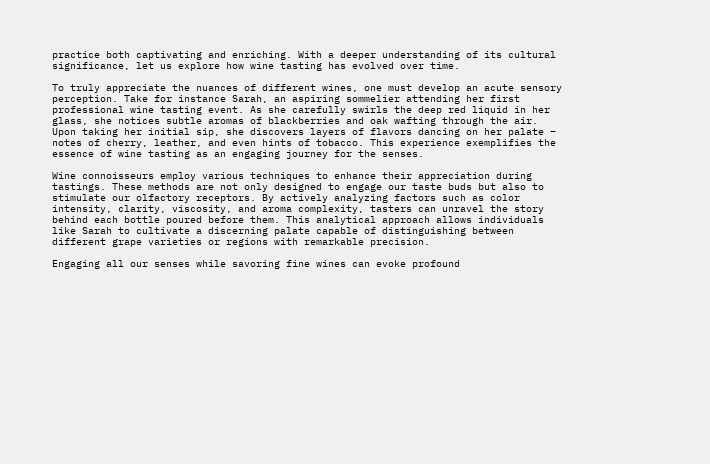practice both captivating and enriching. With a deeper understanding of its cultural significance, let us explore how wine tasting has evolved over time.

To truly appreciate the nuances of different wines, one must develop an acute sensory perception. Take for instance Sarah, an aspiring sommelier attending her first professional wine tasting event. As she carefully swirls the deep red liquid in her glass, she notices subtle aromas of blackberries and oak wafting through the air. Upon taking her initial sip, she discovers layers of flavors dancing on her palate – notes of cherry, leather, and even hints of tobacco. This experience exemplifies the essence of wine tasting as an engaging journey for the senses.

Wine connoisseurs employ various techniques to enhance their appreciation during tastings. These methods are not only designed to engage our taste buds but also to stimulate our olfactory receptors. By actively analyzing factors such as color intensity, clarity, viscosity, and aroma complexity, tasters can unravel the story behind each bottle poured before them. This analytical approach allows individuals like Sarah to cultivate a discerning palate capable of distinguishing between different grape varieties or regions with remarkable precision.

Engaging all our senses while savoring fine wines can evoke profound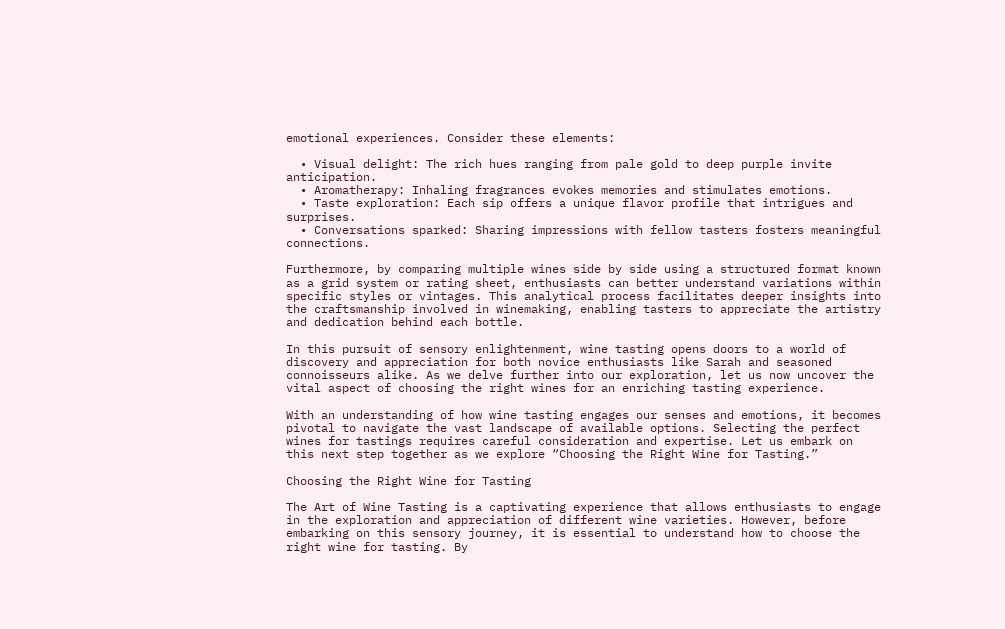emotional experiences. Consider these elements:

  • Visual delight: The rich hues ranging from pale gold to deep purple invite anticipation.
  • Aromatherapy: Inhaling fragrances evokes memories and stimulates emotions.
  • Taste exploration: Each sip offers a unique flavor profile that intrigues and surprises.
  • Conversations sparked: Sharing impressions with fellow tasters fosters meaningful connections.

Furthermore, by comparing multiple wines side by side using a structured format known as a grid system or rating sheet, enthusiasts can better understand variations within specific styles or vintages. This analytical process facilitates deeper insights into the craftsmanship involved in winemaking, enabling tasters to appreciate the artistry and dedication behind each bottle.

In this pursuit of sensory enlightenment, wine tasting opens doors to a world of discovery and appreciation for both novice enthusiasts like Sarah and seasoned connoisseurs alike. As we delve further into our exploration, let us now uncover the vital aspect of choosing the right wines for an enriching tasting experience.

With an understanding of how wine tasting engages our senses and emotions, it becomes pivotal to navigate the vast landscape of available options. Selecting the perfect wines for tastings requires careful consideration and expertise. Let us embark on this next step together as we explore “Choosing the Right Wine for Tasting.”

Choosing the Right Wine for Tasting

The Art of Wine Tasting is a captivating experience that allows enthusiasts to engage in the exploration and appreciation of different wine varieties. However, before embarking on this sensory journey, it is essential to understand how to choose the right wine for tasting. By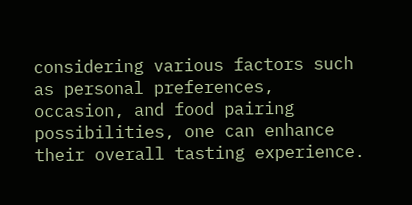considering various factors such as personal preferences, occasion, and food pairing possibilities, one can enhance their overall tasting experience.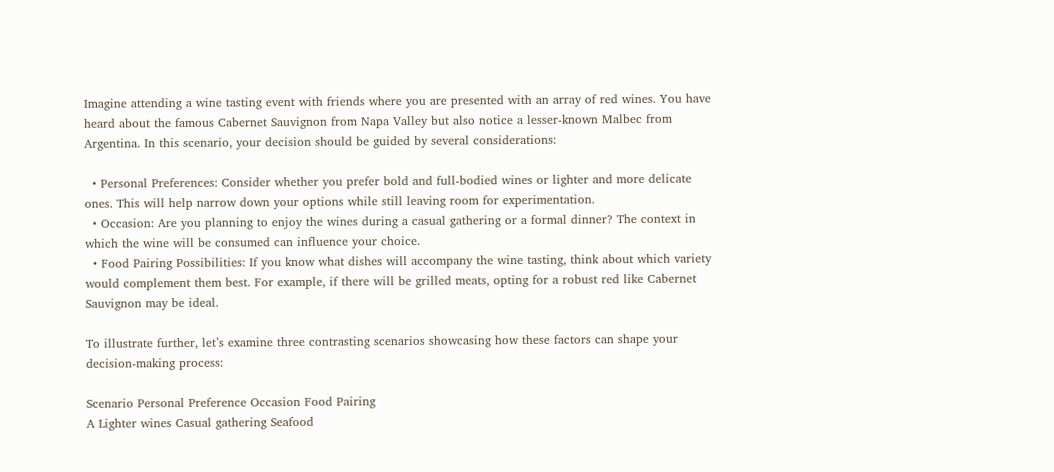Imagine attending a wine tasting event with friends where you are presented with an array of red wines. You have heard about the famous Cabernet Sauvignon from Napa Valley but also notice a lesser-known Malbec from Argentina. In this scenario, your decision should be guided by several considerations:

  • Personal Preferences: Consider whether you prefer bold and full-bodied wines or lighter and more delicate ones. This will help narrow down your options while still leaving room for experimentation.
  • Occasion: Are you planning to enjoy the wines during a casual gathering or a formal dinner? The context in which the wine will be consumed can influence your choice.
  • Food Pairing Possibilities: If you know what dishes will accompany the wine tasting, think about which variety would complement them best. For example, if there will be grilled meats, opting for a robust red like Cabernet Sauvignon may be ideal.

To illustrate further, let’s examine three contrasting scenarios showcasing how these factors can shape your decision-making process:

Scenario Personal Preference Occasion Food Pairing
A Lighter wines Casual gathering Seafood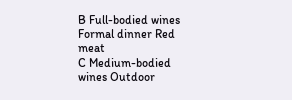B Full-bodied wines Formal dinner Red meat
C Medium-bodied wines Outdoor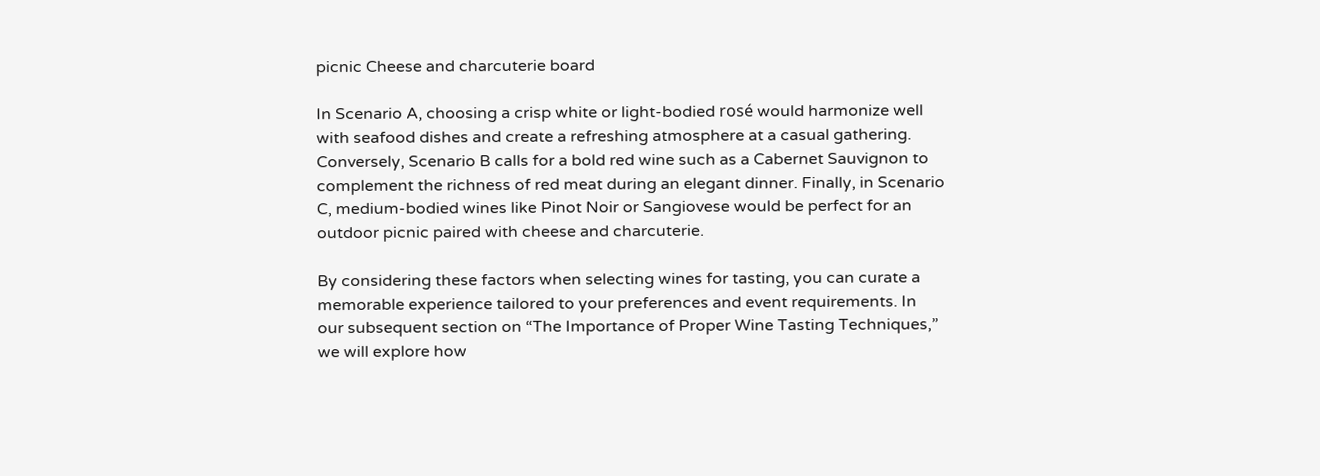picnic Cheese and charcuterie board

In Scenario A, choosing a crisp white or light-bodied rosé would harmonize well with seafood dishes and create a refreshing atmosphere at a casual gathering. Conversely, Scenario B calls for a bold red wine such as a Cabernet Sauvignon to complement the richness of red meat during an elegant dinner. Finally, in Scenario C, medium-bodied wines like Pinot Noir or Sangiovese would be perfect for an outdoor picnic paired with cheese and charcuterie.

By considering these factors when selecting wines for tasting, you can curate a memorable experience tailored to your preferences and event requirements. In our subsequent section on “The Importance of Proper Wine Tasting Techniques,” we will explore how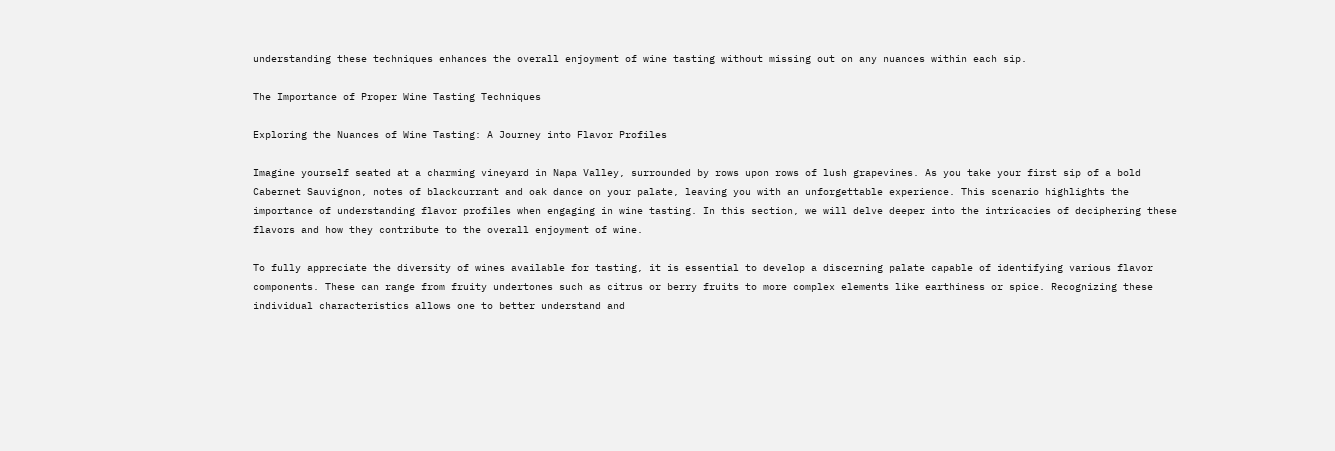understanding these techniques enhances the overall enjoyment of wine tasting without missing out on any nuances within each sip.

The Importance of Proper Wine Tasting Techniques

Exploring the Nuances of Wine Tasting: A Journey into Flavor Profiles

Imagine yourself seated at a charming vineyard in Napa Valley, surrounded by rows upon rows of lush grapevines. As you take your first sip of a bold Cabernet Sauvignon, notes of blackcurrant and oak dance on your palate, leaving you with an unforgettable experience. This scenario highlights the importance of understanding flavor profiles when engaging in wine tasting. In this section, we will delve deeper into the intricacies of deciphering these flavors and how they contribute to the overall enjoyment of wine.

To fully appreciate the diversity of wines available for tasting, it is essential to develop a discerning palate capable of identifying various flavor components. These can range from fruity undertones such as citrus or berry fruits to more complex elements like earthiness or spice. Recognizing these individual characteristics allows one to better understand and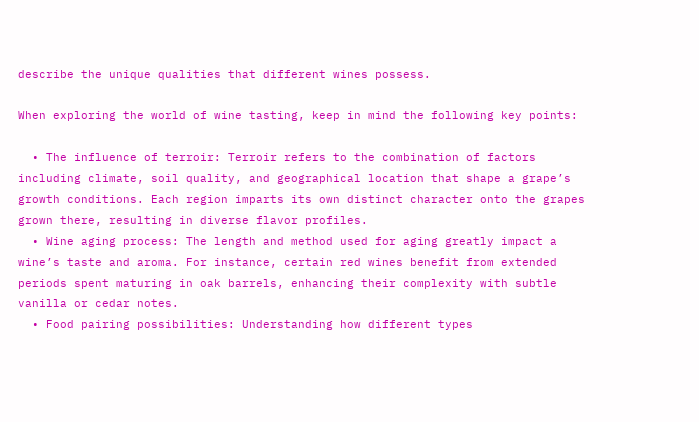describe the unique qualities that different wines possess.

When exploring the world of wine tasting, keep in mind the following key points:

  • The influence of terroir: Terroir refers to the combination of factors including climate, soil quality, and geographical location that shape a grape’s growth conditions. Each region imparts its own distinct character onto the grapes grown there, resulting in diverse flavor profiles.
  • Wine aging process: The length and method used for aging greatly impact a wine’s taste and aroma. For instance, certain red wines benefit from extended periods spent maturing in oak barrels, enhancing their complexity with subtle vanilla or cedar notes.
  • Food pairing possibilities: Understanding how different types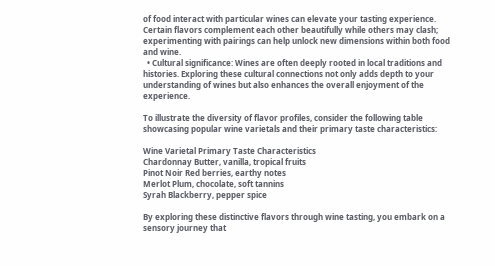of food interact with particular wines can elevate your tasting experience. Certain flavors complement each other beautifully while others may clash; experimenting with pairings can help unlock new dimensions within both food and wine.
  • Cultural significance: Wines are often deeply rooted in local traditions and histories. Exploring these cultural connections not only adds depth to your understanding of wines but also enhances the overall enjoyment of the experience.

To illustrate the diversity of flavor profiles, consider the following table showcasing popular wine varietals and their primary taste characteristics:

Wine Varietal Primary Taste Characteristics
Chardonnay Butter, vanilla, tropical fruits
Pinot Noir Red berries, earthy notes
Merlot Plum, chocolate, soft tannins
Syrah Blackberry, pepper spice

By exploring these distinctive flavors through wine tasting, you embark on a sensory journey that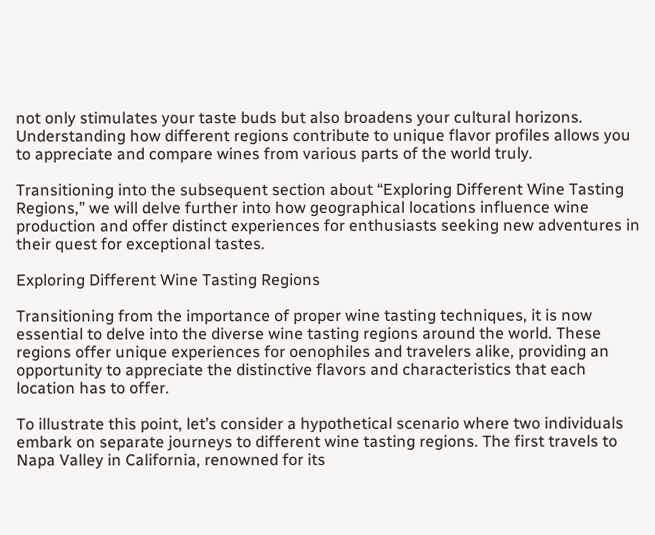not only stimulates your taste buds but also broadens your cultural horizons. Understanding how different regions contribute to unique flavor profiles allows you to appreciate and compare wines from various parts of the world truly.

Transitioning into the subsequent section about “Exploring Different Wine Tasting Regions,” we will delve further into how geographical locations influence wine production and offer distinct experiences for enthusiasts seeking new adventures in their quest for exceptional tastes.

Exploring Different Wine Tasting Regions

Transitioning from the importance of proper wine tasting techniques, it is now essential to delve into the diverse wine tasting regions around the world. These regions offer unique experiences for oenophiles and travelers alike, providing an opportunity to appreciate the distinctive flavors and characteristics that each location has to offer.

To illustrate this point, let’s consider a hypothetical scenario where two individuals embark on separate journeys to different wine tasting regions. The first travels to Napa Valley in California, renowned for its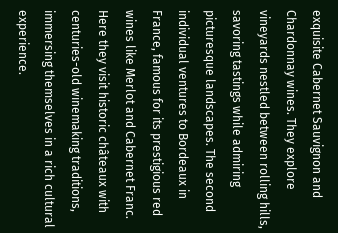exquisite Cabernet Sauvignon and Chardonnay wines. They explore vineyards nestled between rolling hills, savoring tastings while admiring picturesque landscapes. The second individual ventures to Bordeaux in France, famous for its prestigious red wines like Merlot and Cabernet Franc. Here they visit historic châteaux with centuries-old winemaking traditions, immersing themselves in a rich cultural experience.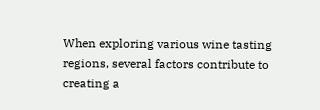When exploring various wine tasting regions, several factors contribute to creating a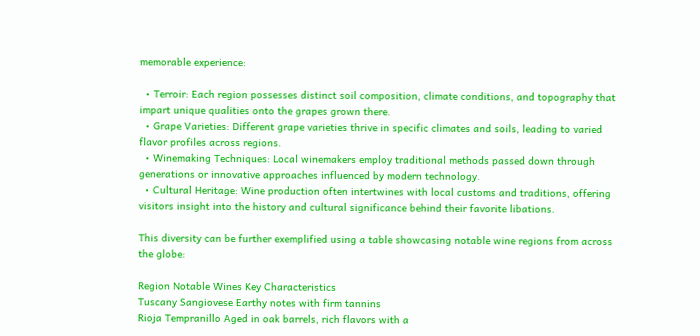memorable experience:

  • Terroir: Each region possesses distinct soil composition, climate conditions, and topography that impart unique qualities onto the grapes grown there.
  • Grape Varieties: Different grape varieties thrive in specific climates and soils, leading to varied flavor profiles across regions.
  • Winemaking Techniques: Local winemakers employ traditional methods passed down through generations or innovative approaches influenced by modern technology.
  • Cultural Heritage: Wine production often intertwines with local customs and traditions, offering visitors insight into the history and cultural significance behind their favorite libations.

This diversity can be further exemplified using a table showcasing notable wine regions from across the globe:

Region Notable Wines Key Characteristics
Tuscany Sangiovese Earthy notes with firm tannins
Rioja Tempranillo Aged in oak barrels, rich flavors with a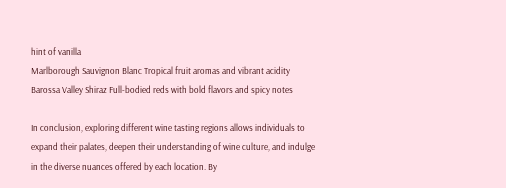hint of vanilla
Marlborough Sauvignon Blanc Tropical fruit aromas and vibrant acidity
Barossa Valley Shiraz Full-bodied reds with bold flavors and spicy notes

In conclusion, exploring different wine tasting regions allows individuals to expand their palates, deepen their understanding of wine culture, and indulge in the diverse nuances offered by each location. By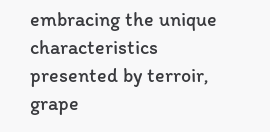embracing the unique characteristics presented by terroir, grape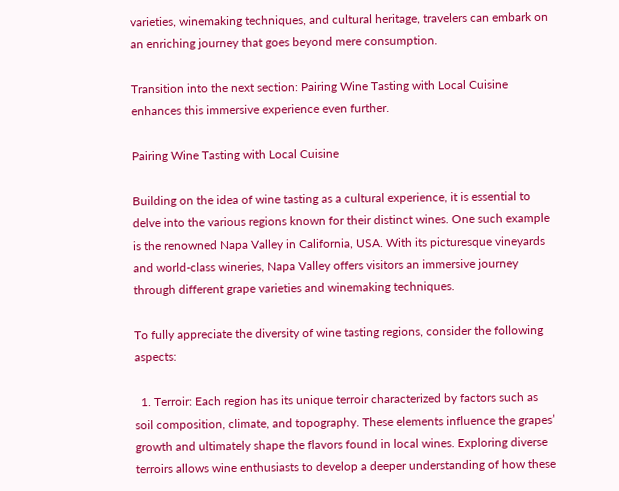varieties, winemaking techniques, and cultural heritage, travelers can embark on an enriching journey that goes beyond mere consumption.

Transition into the next section: Pairing Wine Tasting with Local Cuisine enhances this immersive experience even further.

Pairing Wine Tasting with Local Cuisine

Building on the idea of wine tasting as a cultural experience, it is essential to delve into the various regions known for their distinct wines. One such example is the renowned Napa Valley in California, USA. With its picturesque vineyards and world-class wineries, Napa Valley offers visitors an immersive journey through different grape varieties and winemaking techniques.

To fully appreciate the diversity of wine tasting regions, consider the following aspects:

  1. Terroir: Each region has its unique terroir characterized by factors such as soil composition, climate, and topography. These elements influence the grapes’ growth and ultimately shape the flavors found in local wines. Exploring diverse terroirs allows wine enthusiasts to develop a deeper understanding of how these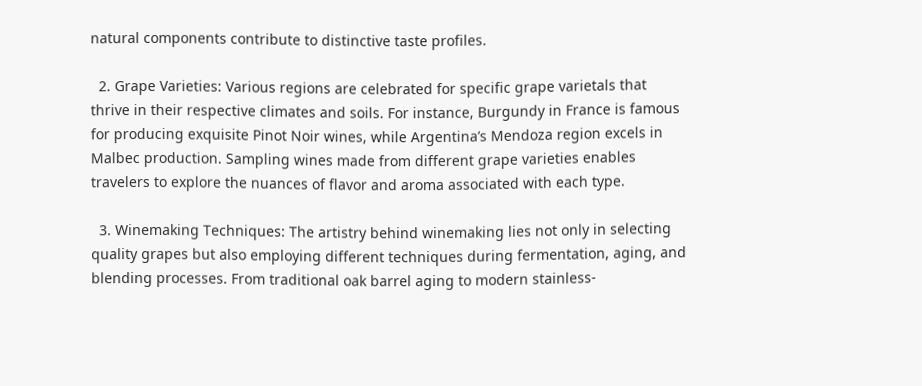natural components contribute to distinctive taste profiles.

  2. Grape Varieties: Various regions are celebrated for specific grape varietals that thrive in their respective climates and soils. For instance, Burgundy in France is famous for producing exquisite Pinot Noir wines, while Argentina’s Mendoza region excels in Malbec production. Sampling wines made from different grape varieties enables travelers to explore the nuances of flavor and aroma associated with each type.

  3. Winemaking Techniques: The artistry behind winemaking lies not only in selecting quality grapes but also employing different techniques during fermentation, aging, and blending processes. From traditional oak barrel aging to modern stainless-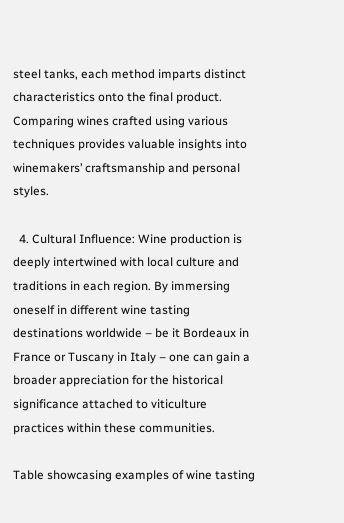steel tanks, each method imparts distinct characteristics onto the final product. Comparing wines crafted using various techniques provides valuable insights into winemakers’ craftsmanship and personal styles.

  4. Cultural Influence: Wine production is deeply intertwined with local culture and traditions in each region. By immersing oneself in different wine tasting destinations worldwide – be it Bordeaux in France or Tuscany in Italy – one can gain a broader appreciation for the historical significance attached to viticulture practices within these communities.

Table showcasing examples of wine tasting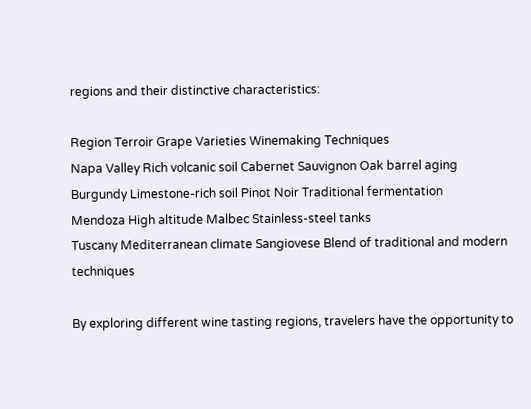regions and their distinctive characteristics:

Region Terroir Grape Varieties Winemaking Techniques
Napa Valley Rich volcanic soil Cabernet Sauvignon Oak barrel aging
Burgundy Limestone-rich soil Pinot Noir Traditional fermentation
Mendoza High altitude Malbec Stainless-steel tanks
Tuscany Mediterranean climate Sangiovese Blend of traditional and modern techniques

By exploring different wine tasting regions, travelers have the opportunity to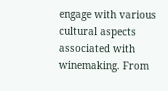engage with various cultural aspects associated with winemaking. From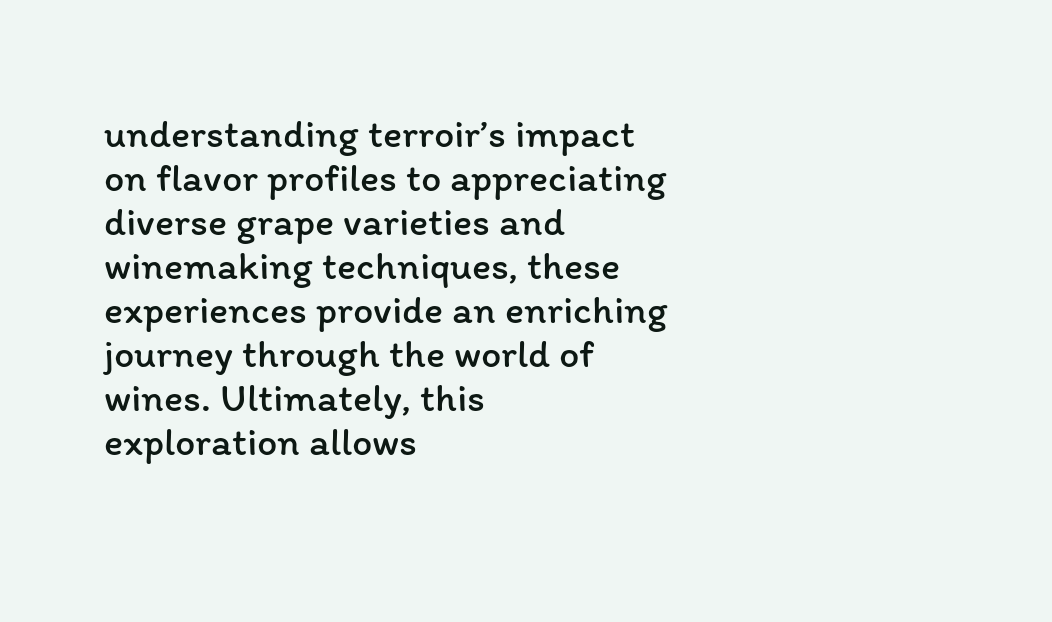understanding terroir’s impact on flavor profiles to appreciating diverse grape varieties and winemaking techniques, these experiences provide an enriching journey through the world of wines. Ultimately, this exploration allows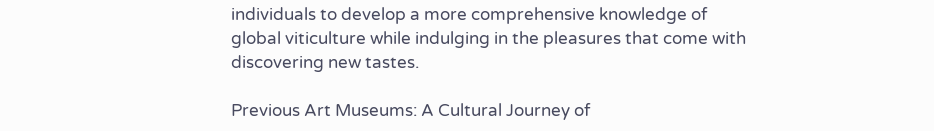individuals to develop a more comprehensive knowledge of global viticulture while indulging in the pleasures that come with discovering new tastes.

Previous Art Museums: A Cultural Journey of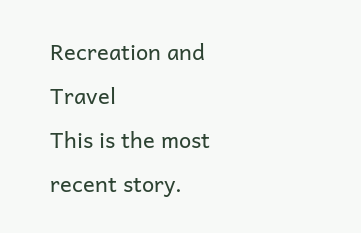Recreation and Travel
This is the most recent story.